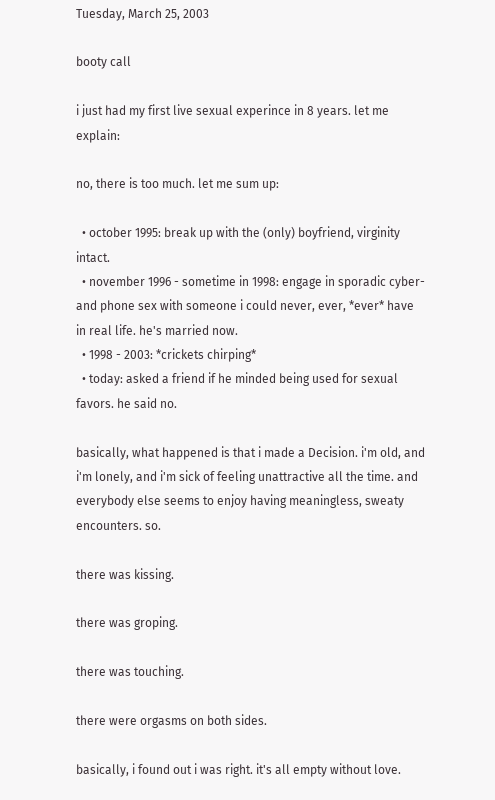Tuesday, March 25, 2003

booty call

i just had my first live sexual experince in 8 years. let me explain:

no, there is too much. let me sum up:

  • october 1995: break up with the (only) boyfriend, virginity intact.
  • november 1996 - sometime in 1998: engage in sporadic cyber- and phone sex with someone i could never, ever, *ever* have in real life. he's married now.
  • 1998 - 2003: *crickets chirping*
  • today: asked a friend if he minded being used for sexual favors. he said no.

basically, what happened is that i made a Decision. i'm old, and i'm lonely, and i'm sick of feeling unattractive all the time. and everybody else seems to enjoy having meaningless, sweaty encounters. so.

there was kissing.

there was groping.

there was touching.

there were orgasms on both sides.

basically, i found out i was right. it's all empty without love.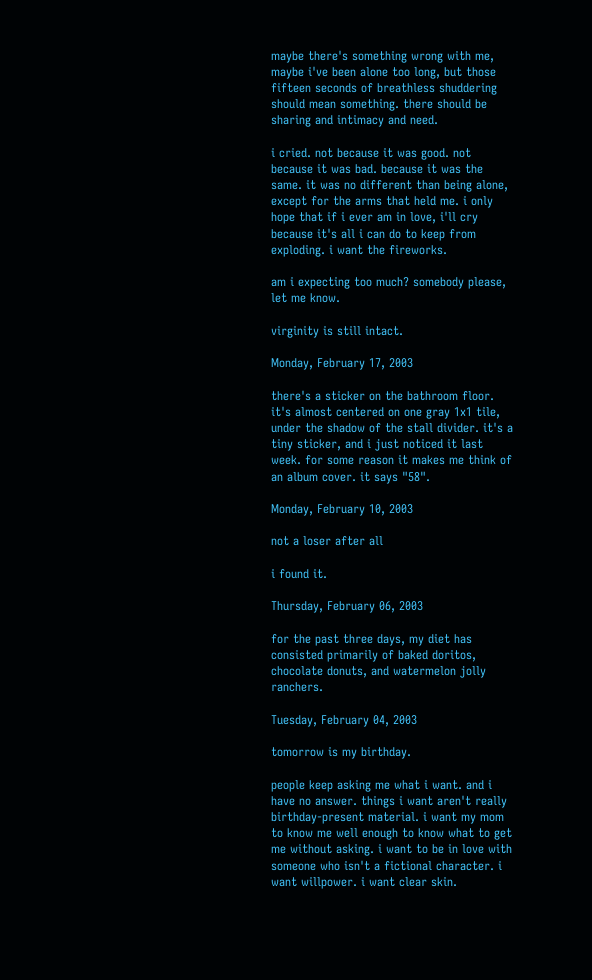maybe there's something wrong with me, maybe i've been alone too long, but those fifteen seconds of breathless shuddering should mean something. there should be sharing and intimacy and need.

i cried. not because it was good. not because it was bad. because it was the same. it was no different than being alone, except for the arms that held me. i only hope that if i ever am in love, i'll cry because it's all i can do to keep from exploding. i want the fireworks.

am i expecting too much? somebody please, let me know.

virginity is still intact.

Monday, February 17, 2003

there's a sticker on the bathroom floor. it's almost centered on one gray 1x1 tile, under the shadow of the stall divider. it's a tiny sticker, and i just noticed it last week. for some reason it makes me think of an album cover. it says "58".

Monday, February 10, 2003

not a loser after all

i found it.

Thursday, February 06, 2003

for the past three days, my diet has consisted primarily of baked doritos, chocolate donuts, and watermelon jolly ranchers.

Tuesday, February 04, 2003

tomorrow is my birthday.

people keep asking me what i want. and i have no answer. things i want aren't really birthday-present material. i want my mom to know me well enough to know what to get me without asking. i want to be in love with someone who isn't a fictional character. i want willpower. i want clear skin.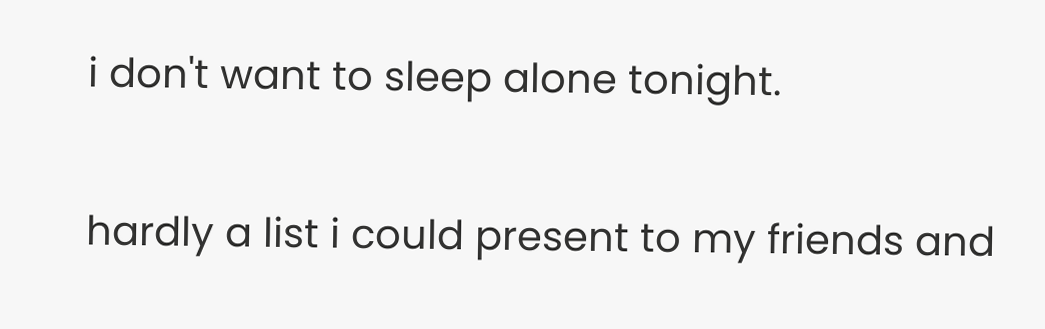i don't want to sleep alone tonight.

hardly a list i could present to my friends and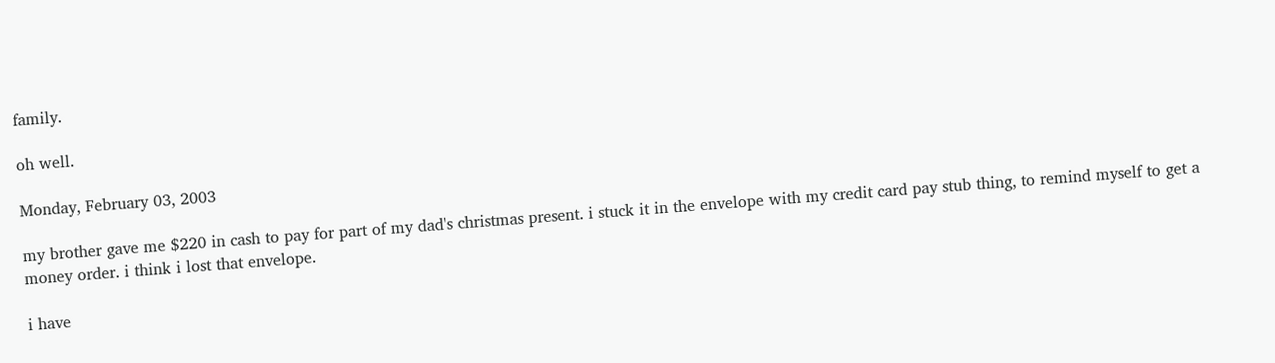family.

oh well.

Monday, February 03, 2003

my brother gave me $220 in cash to pay for part of my dad's christmas present. i stuck it in the envelope with my credit card pay stub thing, to remind myself to get a money order. i think i lost that envelope.

i have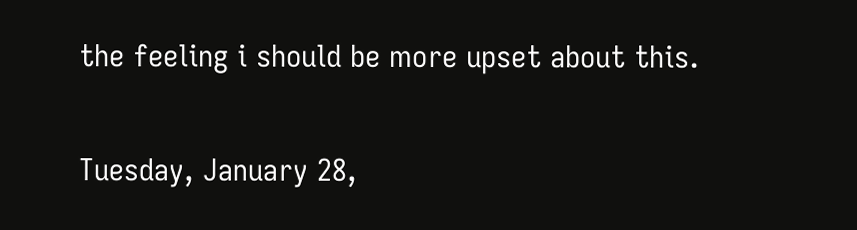the feeling i should be more upset about this.

Tuesday, January 28,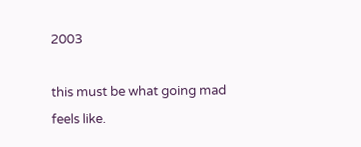2003

this must be what going mad feels like.